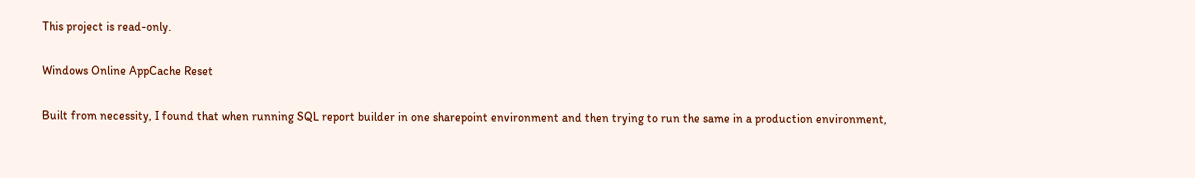This project is read-only.

Windows Online AppCache Reset

Built from necessity, I found that when running SQL report builder in one sharepoint environment and then trying to run the same in a production environment,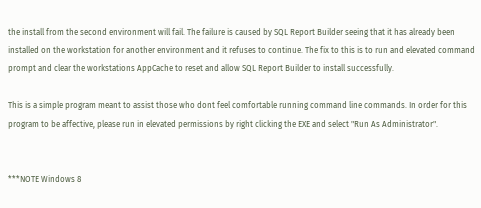the install from the second environment will fail. The failure is caused by SQL Report Builder seeing that it has already been installed on the workstation for another environment and it refuses to continue. The fix to this is to run and elevated command prompt and clear the workstations AppCache to reset and allow SQL Report Builder to install successfully.

This is a simple program meant to assist those who dont feel comfortable running command line commands. In order for this program to be affective, please run in elevated permissions by right clicking the EXE and select "Run As Administrator".


***NOTE Windows 8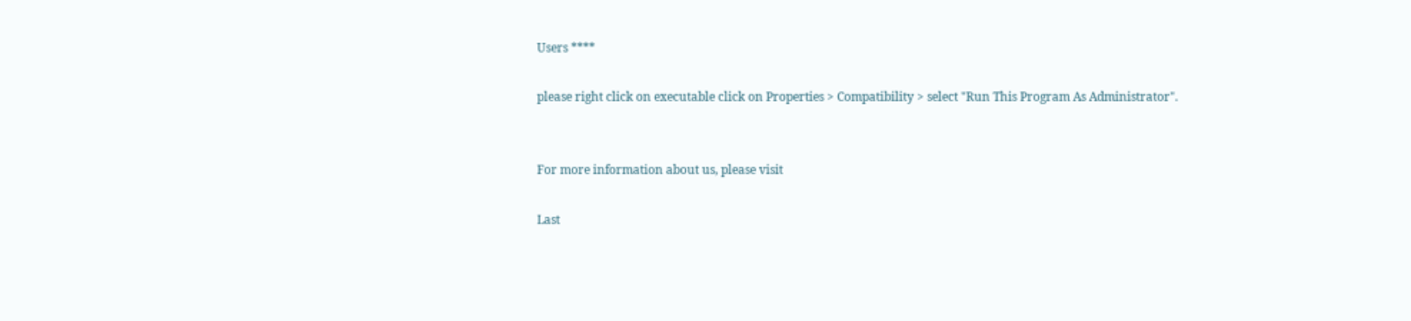Users ****

please right click on executable click on Properties > Compatibility > select "Run This Program As Administrator".


For more information about us, please visit

Last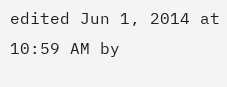edited Jun 1, 2014 at 10:59 AM by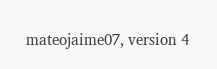mateojaime07, version 4